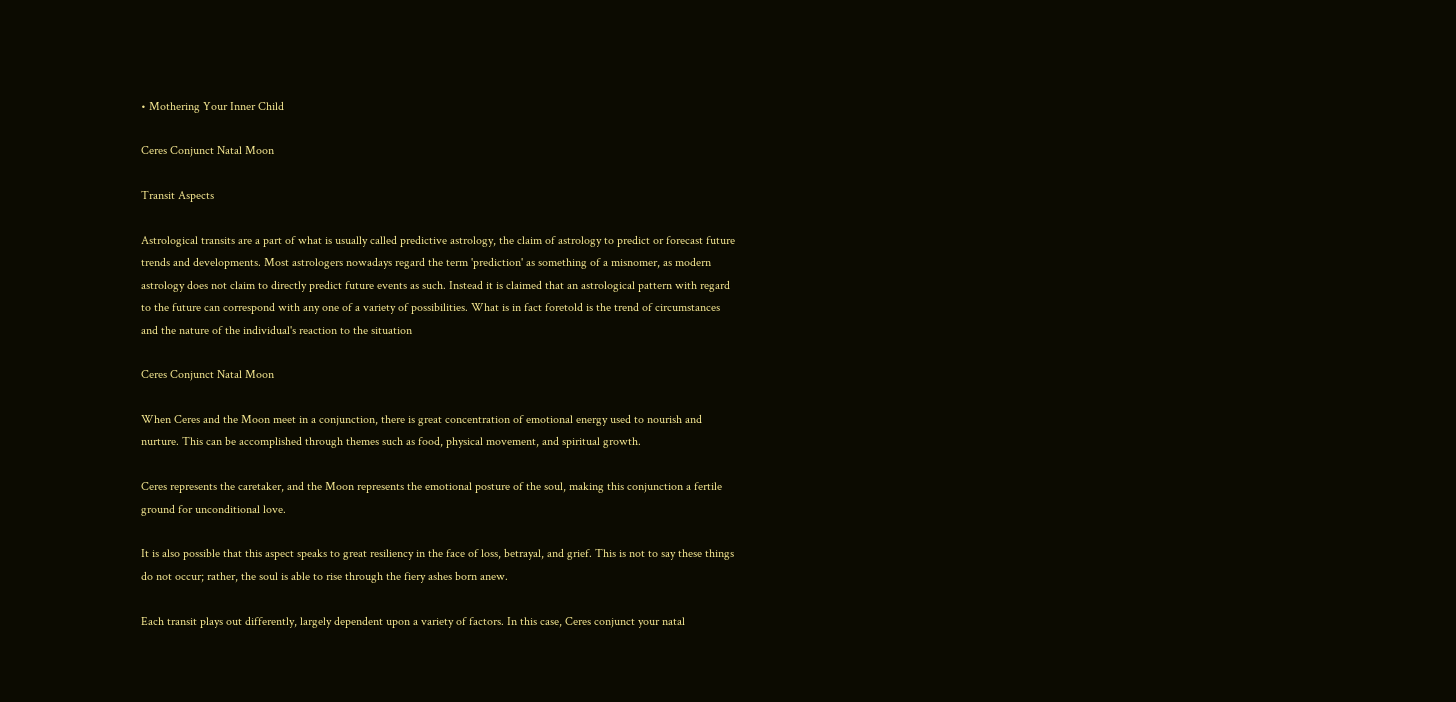• Mothering Your Inner Child

Ceres Conjunct Natal Moon

Transit Aspects

Astrological transits are a part of what is usually called predictive astrology, the claim of astrology to predict or forecast future trends and developments. Most astrologers nowadays regard the term 'prediction' as something of a misnomer, as modern astrology does not claim to directly predict future events as such. Instead it is claimed that an astrological pattern with regard to the future can correspond with any one of a variety of possibilities. What is in fact foretold is the trend of circumstances and the nature of the individual's reaction to the situation

Ceres Conjunct Natal Moon

When Ceres and the Moon meet in a conjunction, there is great concentration of emotional energy used to nourish and nurture. This can be accomplished through themes such as food, physical movement, and spiritual growth.

Ceres represents the caretaker, and the Moon represents the emotional posture of the soul, making this conjunction a fertile ground for unconditional love.

It is also possible that this aspect speaks to great resiliency in the face of loss, betrayal, and grief. This is not to say these things do not occur; rather, the soul is able to rise through the fiery ashes born anew.

Each transit plays out differently, largely dependent upon a variety of factors. In this case, Ceres conjunct your natal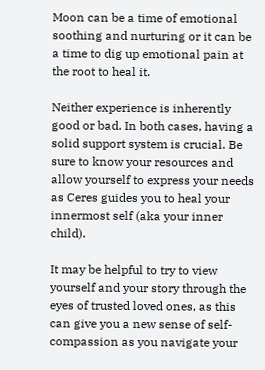Moon can be a time of emotional soothing and nurturing or it can be a time to dig up emotional pain at the root to heal it.

Neither experience is inherently good or bad. In both cases, having a solid support system is crucial. Be sure to know your resources and allow yourself to express your needs as Ceres guides you to heal your innermost self (aka your inner child).

It may be helpful to try to view yourself and your story through the eyes of trusted loved ones, as this can give you a new sense of self-compassion as you navigate your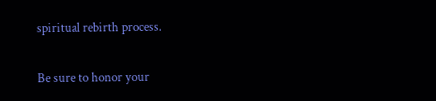spiritual rebirth process.

Be sure to honor your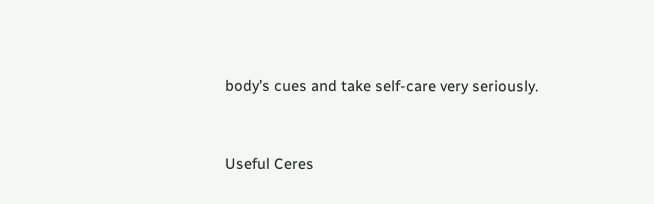body’s cues and take self-care very seriously.


Useful Ceres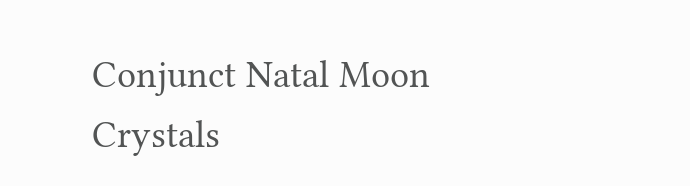Conjunct Natal Moon Crystals